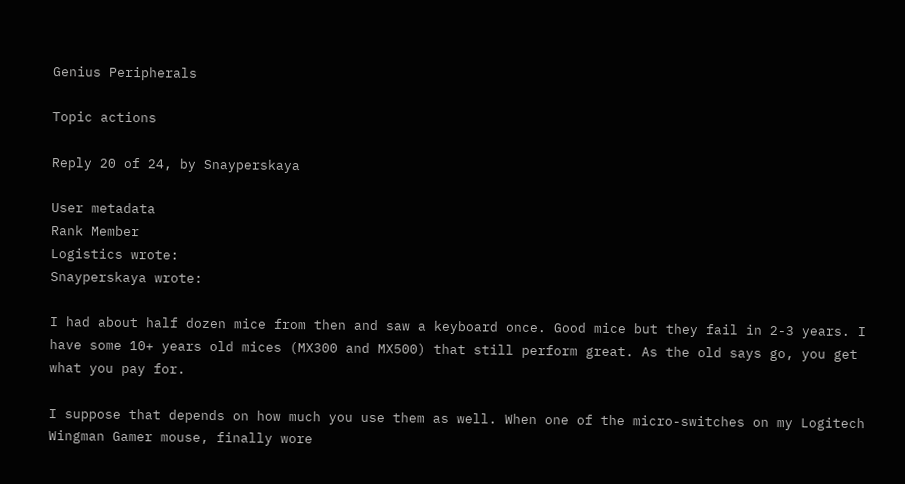Genius Peripherals

Topic actions

Reply 20 of 24, by Snayperskaya

User metadata
Rank Member
Logistics wrote:
Snayperskaya wrote:

I had about half dozen mice from then and saw a keyboard once. Good mice but they fail in 2-3 years. I have some 10+ years old mices (MX300 and MX500) that still perform great. As the old says go, you get what you pay for.

I suppose that depends on how much you use them as well. When one of the micro-switches on my Logitech Wingman Gamer mouse, finally wore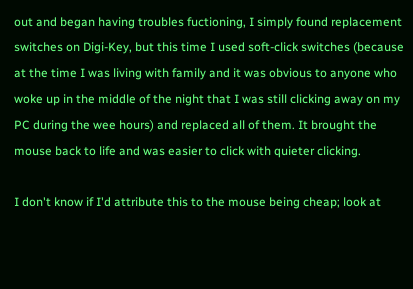out and began having troubles fuctioning, I simply found replacement switches on Digi-Key, but this time I used soft-click switches (because at the time I was living with family and it was obvious to anyone who woke up in the middle of the night that I was still clicking away on my PC during the wee hours) and replaced all of them. It brought the mouse back to life and was easier to click with quieter clicking.

I don't know if I'd attribute this to the mouse being cheap; look at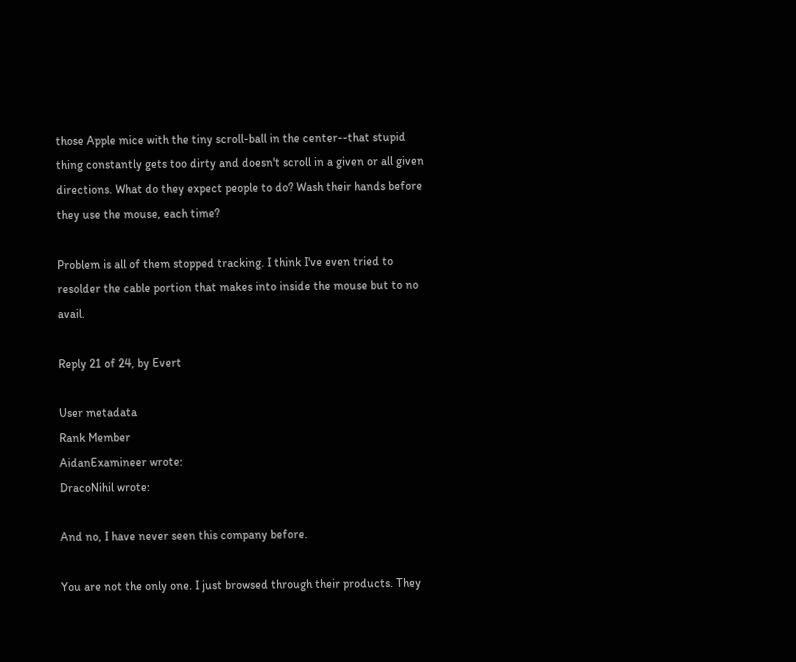those Apple mice with the tiny scroll-ball in the center--that stupid thing constantly gets too dirty and doesn't scroll in a given or all given directions. What do they expect people to do? Wash their hands before they use the mouse, each time?

Problem is all of them stopped tracking. I think I've even tried to resolder the cable portion that makes into inside the mouse but to no avail.

Reply 21 of 24, by Evert

User metadata
Rank Member
AidanExamineer wrote:
DracoNihil wrote:

And no, I have never seen this company before.

You are not the only one. I just browsed through their products. They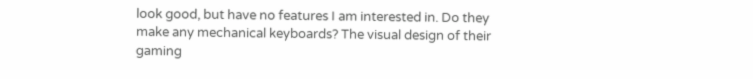look good, but have no features I am interested in. Do they make any mechanical keyboards? The visual design of their gaming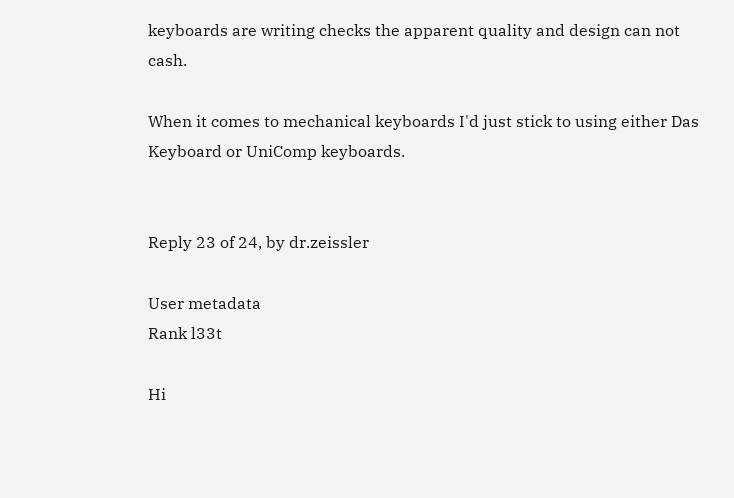keyboards are writing checks the apparent quality and design can not cash.

When it comes to mechanical keyboards I'd just stick to using either Das Keyboard or UniComp keyboards.


Reply 23 of 24, by dr.zeissler

User metadata
Rank l33t

Hi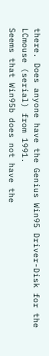there. Does anyone have the Genius Win95 Driver-Disk for the LCmouse (serial) from 1991.
Seems that Win95b does not have the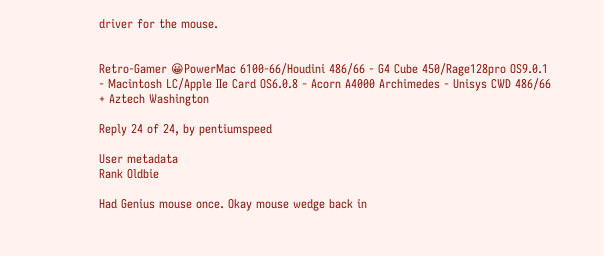driver for the mouse.


Retro-Gamer 😀PowerMac 6100-66/Houdini 486/66 - G4 Cube 450/Rage128pro OS9.0.1 - Macintosh LC/Apple IIe Card OS6.0.8 - Acorn A4000 Archimedes - Unisys CWD 486/66 + Aztech Washington

Reply 24 of 24, by pentiumspeed

User metadata
Rank Oldbie

Had Genius mouse once. Okay mouse wedge back in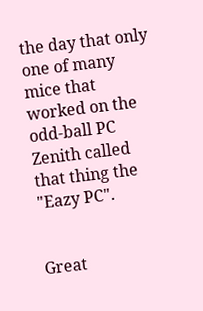the day that only one of many mice that worked on the odd-ball PC Zenith called that thing the "Eazy PC".


Great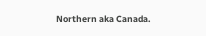Northern aka Canada.